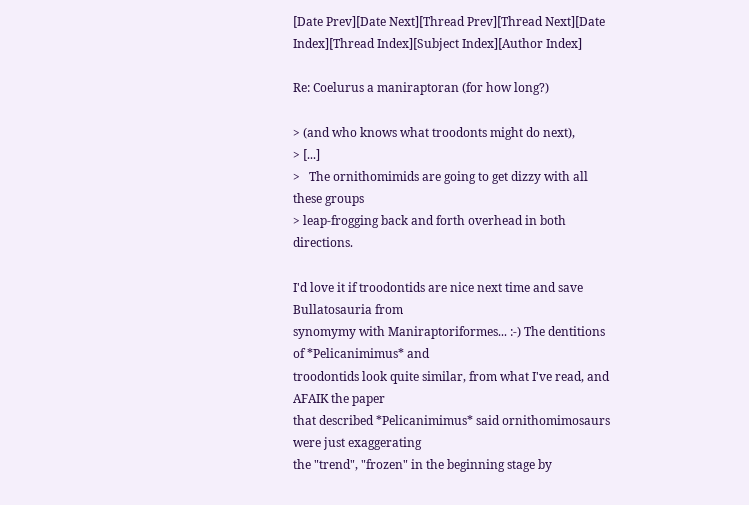[Date Prev][Date Next][Thread Prev][Thread Next][Date Index][Thread Index][Subject Index][Author Index]

Re: Coelurus a maniraptoran (for how long?)

> (and who knows what troodonts might do next),
> [...]
>   The ornithomimids are going to get dizzy with all these groups
> leap-frogging back and forth overhead in both directions.

I'd love it if troodontids are nice next time and save Bullatosauria from
synomymy with Maniraptoriformes... :-) The dentitions of *Pelicanimimus* and
troodontids look quite similar, from what I've read, and AFAIK the paper
that described *Pelicanimimus* said ornithomimosaurs were just exaggerating
the "trend", "frozen" in the beginning stage by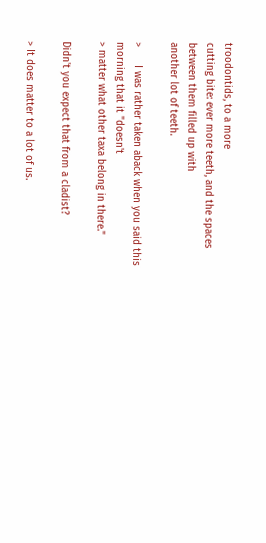troodontids, to a more
cutting bite: ever more teeth, and the spaces between them filled up with
another lot of teeth.

>      I was rather taken aback when you said this morning that it "doesn't
> matter what other taxa belong in there."

Didn't you expect that from a cladist?

> It does matter to a lot of us.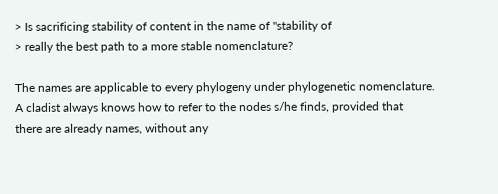> Is sacrificing stability of content in the name of "stability of
> really the best path to a more stable nomenclature?

The names are applicable to every phylogeny under phylogenetic nomenclature.
A cladist always knows how to refer to the nodes s/he finds, provided that
there are already names, without any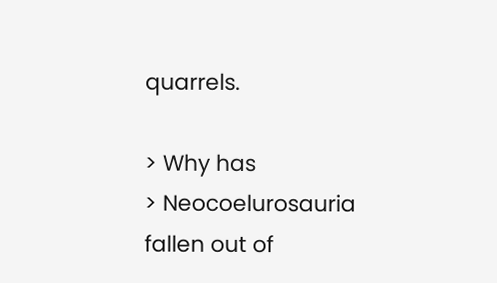quarrels.

> Why has
> Neocoelurosauria fallen out of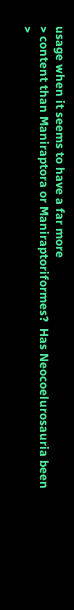usage when it seems to have a far more
> content than Maniraptora or Maniraptoriformes?  Has Neocoelurosauria been
>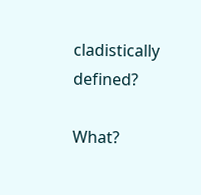cladistically defined?

What?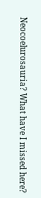Neocoelurosauria? What have I missed here?